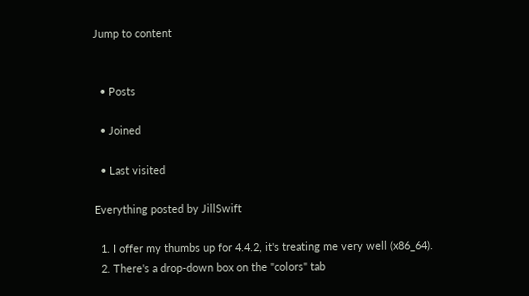Jump to content


  • Posts

  • Joined

  • Last visited

Everything posted by JillSwift

  1. I offer my thumbs up for 4.4.2, it's treating me very well (x86_64).
  2. There's a drop-down box on the "colors" tab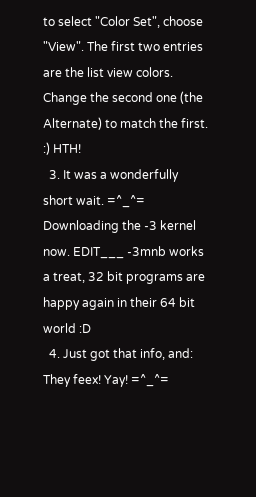to select "Color Set", choose "View". The first two entries are the list view colors. Change the second one (the Alternate) to match the first. :) HTH!
  3. It was a wonderfully short wait. =^_^= Downloading the -3 kernel now. EDIT___ -3mnb works a treat, 32 bit programs are happy again in their 64 bit world :D
  4. Just got that info, and: They feex! Yay! =^_^=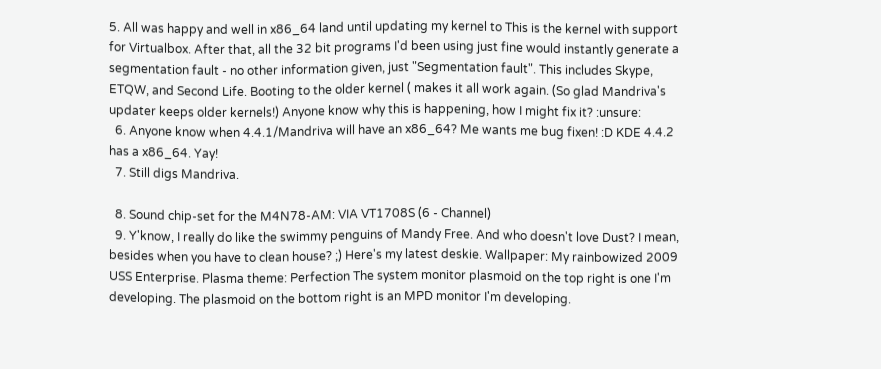5. All was happy and well in x86_64 land until updating my kernel to This is the kernel with support for Virtualbox. After that, all the 32 bit programs I'd been using just fine would instantly generate a segmentation fault - no other information given, just "Segmentation fault". This includes Skype, ETQW, and Second Life. Booting to the older kernel ( makes it all work again. (So glad Mandriva's updater keeps older kernels!) Anyone know why this is happening, how I might fix it? :unsure:
  6. Anyone know when 4.4.1/Mandriva will have an x86_64? Me wants me bug fixen! :D KDE 4.4.2 has a x86_64. Yay!
  7. Still digs Mandriva.

  8. Sound chip-set for the M4N78-AM: VIA VT1708S (6 - Channel)
  9. Y'know, I really do like the swimmy penguins of Mandy Free. And who doesn't love Dust? I mean, besides when you have to clean house? ;) Here's my latest deskie. Wallpaper: My rainbowized 2009 USS Enterprise. Plasma theme: Perfection The system monitor plasmoid on the top right is one I'm developing. The plasmoid on the bottom right is an MPD monitor I'm developing.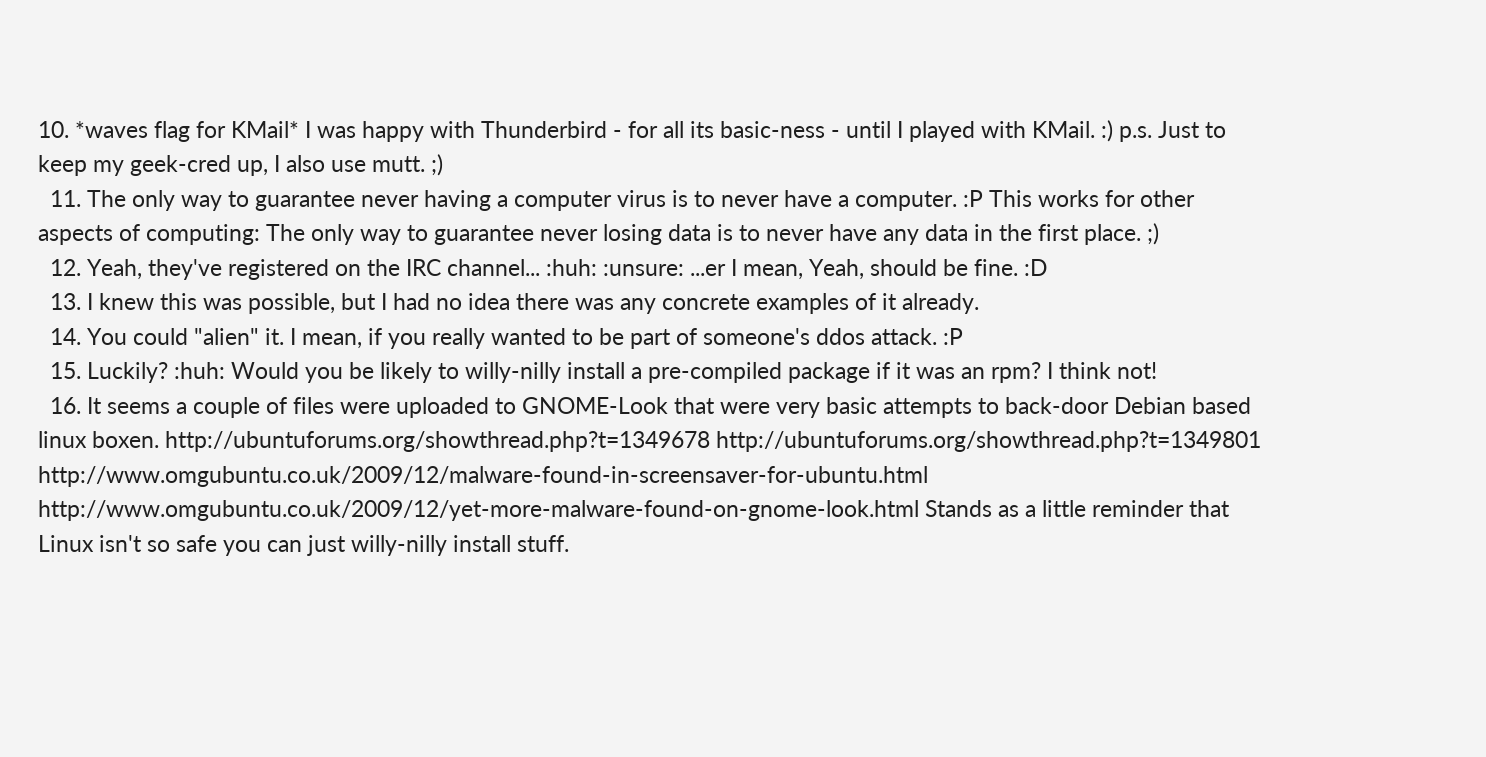10. *waves flag for KMail* I was happy with Thunderbird - for all its basic-ness - until I played with KMail. :) p.s. Just to keep my geek-cred up, I also use mutt. ;)
  11. The only way to guarantee never having a computer virus is to never have a computer. :P This works for other aspects of computing: The only way to guarantee never losing data is to never have any data in the first place. ;)
  12. Yeah, they've registered on the IRC channel... :huh: :unsure: ...er I mean, Yeah, should be fine. :D
  13. I knew this was possible, but I had no idea there was any concrete examples of it already.
  14. You could "alien" it. I mean, if you really wanted to be part of someone's ddos attack. :P
  15. Luckily? :huh: Would you be likely to willy-nilly install a pre-compiled package if it was an rpm? I think not!
  16. It seems a couple of files were uploaded to GNOME-Look that were very basic attempts to back-door Debian based linux boxen. http://ubuntuforums.org/showthread.php?t=1349678 http://ubuntuforums.org/showthread.php?t=1349801 http://www.omgubuntu.co.uk/2009/12/malware-found-in-screensaver-for-ubuntu.html http://www.omgubuntu.co.uk/2009/12/yet-more-malware-found-on-gnome-look.html Stands as a little reminder that Linux isn't so safe you can just willy-nilly install stuff.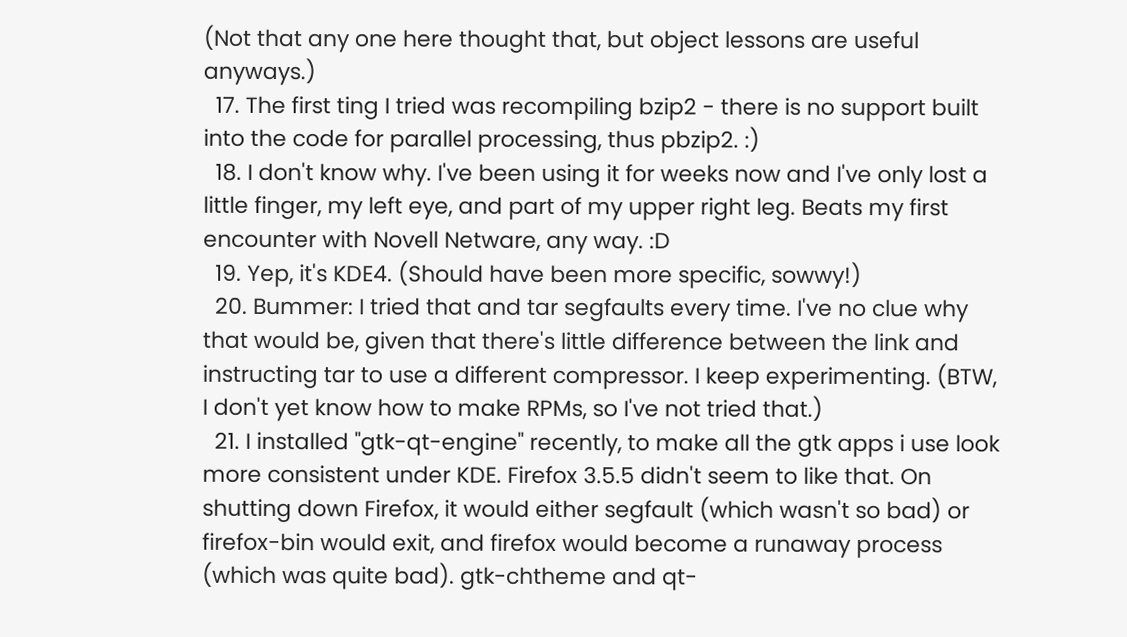(Not that any one here thought that, but object lessons are useful anyways.)
  17. The first ting I tried was recompiling bzip2 - there is no support built into the code for parallel processing, thus pbzip2. :)
  18. I don't know why. I've been using it for weeks now and I've only lost a little finger, my left eye, and part of my upper right leg. Beats my first encounter with Novell Netware, any way. :D
  19. Yep, it's KDE4. (Should have been more specific, sowwy!)
  20. Bummer: I tried that and tar segfaults every time. I've no clue why that would be, given that there's little difference between the link and instructing tar to use a different compressor. I keep experimenting. (BTW, I don't yet know how to make RPMs, so I've not tried that.)
  21. I installed "gtk-qt-engine" recently, to make all the gtk apps i use look more consistent under KDE. Firefox 3.5.5 didn't seem to like that. On shutting down Firefox, it would either segfault (which wasn't so bad) or firefox-bin would exit, and firefox would become a runaway process (which was quite bad). gtk-chtheme and qt-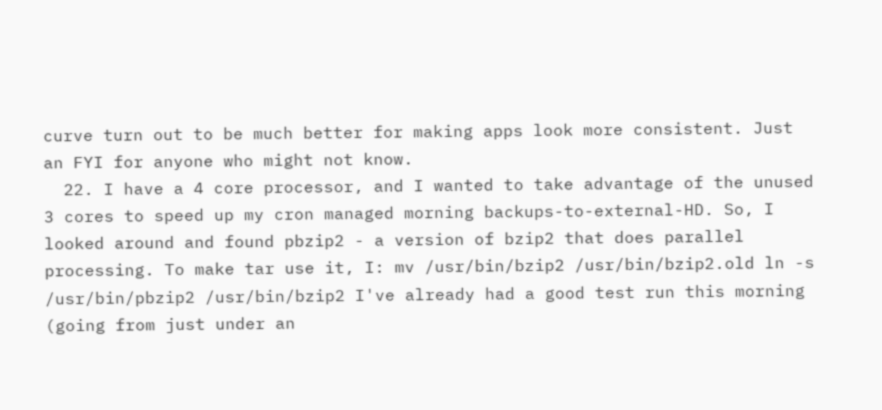curve turn out to be much better for making apps look more consistent. Just an FYI for anyone who might not know.
  22. I have a 4 core processor, and I wanted to take advantage of the unused 3 cores to speed up my cron managed morning backups-to-external-HD. So, I looked around and found pbzip2 - a version of bzip2 that does parallel processing. To make tar use it, I: mv /usr/bin/bzip2 /usr/bin/bzip2.old ln -s /usr/bin/pbzip2 /usr/bin/bzip2 I've already had a good test run this morning (going from just under an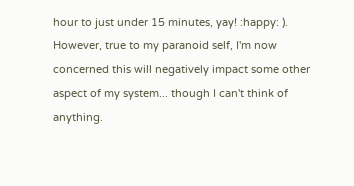hour to just under 15 minutes, yay! :happy: ). However, true to my paranoid self, I'm now concerned this will negatively impact some other aspect of my system... though I can't think of anything.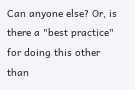Can anyone else? Or, is there a "best practice" for doing this other than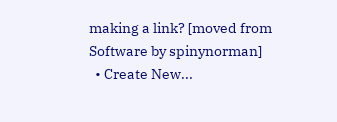making a link? [moved from Software by spinynorman]
  • Create New...